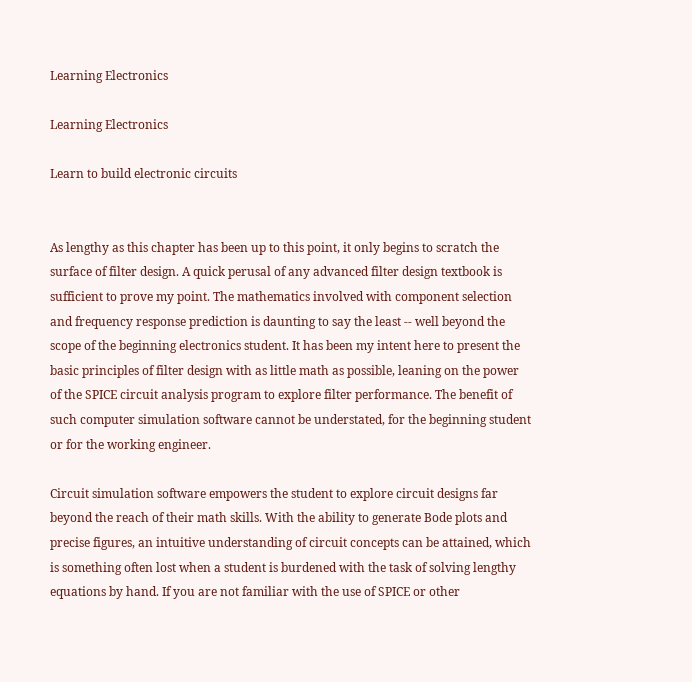Learning Electronics

Learning Electronics

Learn to build electronic circuits


As lengthy as this chapter has been up to this point, it only begins to scratch the surface of filter design. A quick perusal of any advanced filter design textbook is sufficient to prove my point. The mathematics involved with component selection and frequency response prediction is daunting to say the least -- well beyond the scope of the beginning electronics student. It has been my intent here to present the basic principles of filter design with as little math as possible, leaning on the power of the SPICE circuit analysis program to explore filter performance. The benefit of such computer simulation software cannot be understated, for the beginning student or for the working engineer.

Circuit simulation software empowers the student to explore circuit designs far beyond the reach of their math skills. With the ability to generate Bode plots and precise figures, an intuitive understanding of circuit concepts can be attained, which is something often lost when a student is burdened with the task of solving lengthy equations by hand. If you are not familiar with the use of SPICE or other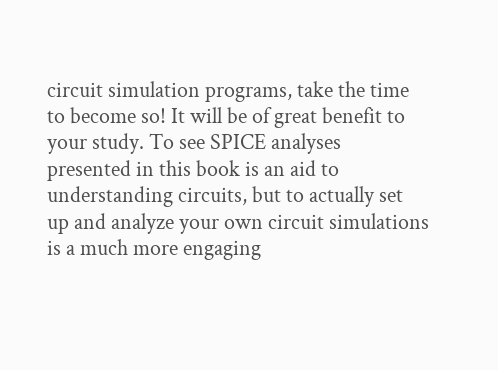circuit simulation programs, take the time to become so! It will be of great benefit to your study. To see SPICE analyses presented in this book is an aid to understanding circuits, but to actually set up and analyze your own circuit simulations is a much more engaging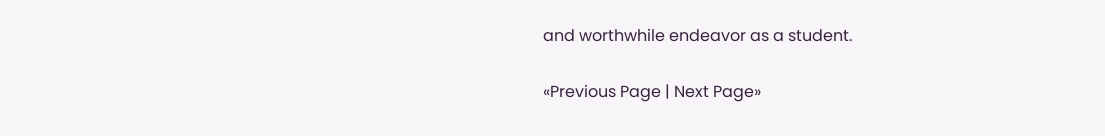and worthwhile endeavor as a student.

«Previous Page | Next Page»